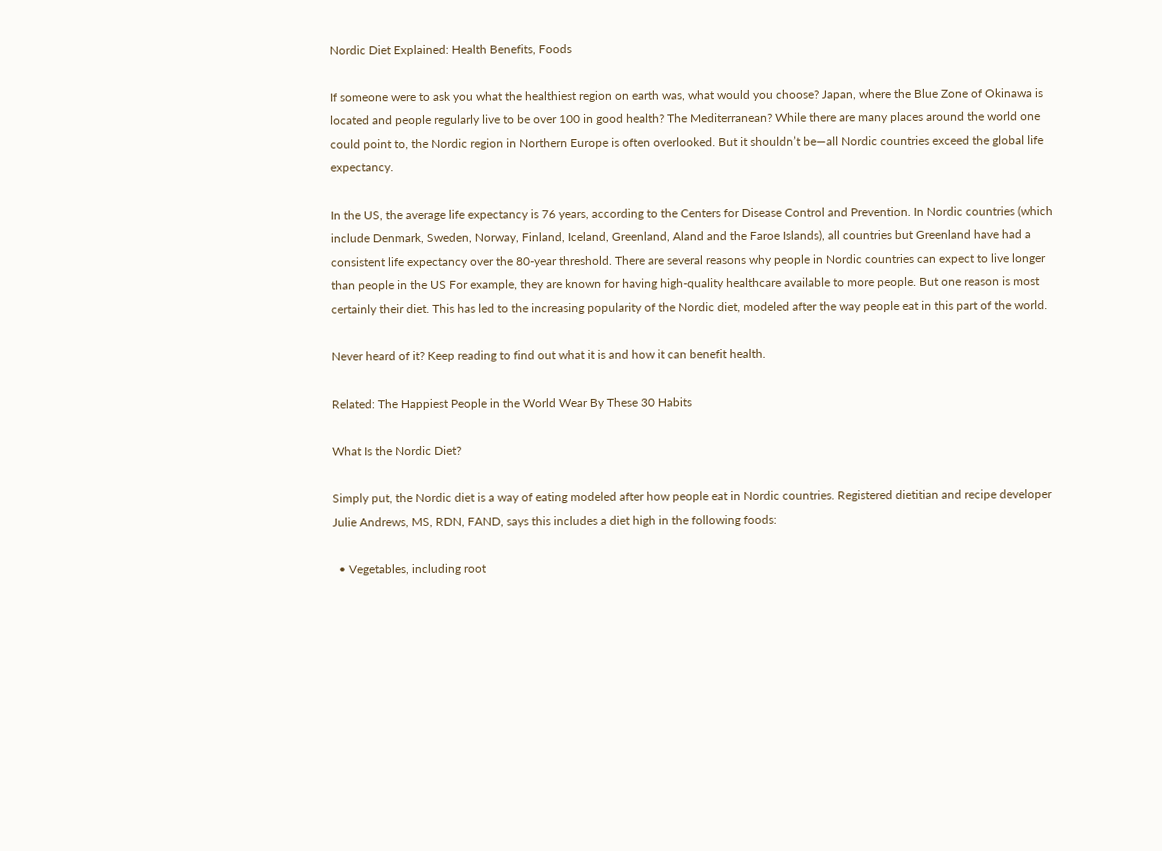Nordic Diet Explained: Health Benefits, Foods

If someone were to ask you what the healthiest region on earth was, what would you choose? Japan, where the Blue Zone of Okinawa is located and people regularly live to be over 100 in good health? The Mediterranean? While there are many places around the world one could point to, the Nordic region in Northern Europe is often overlooked. But it shouldn’t be—all Nordic countries exceed the global life expectancy.

In the US, the average life expectancy is 76 years, according to the Centers for Disease Control and Prevention. In Nordic countries (which include Denmark, Sweden, Norway, Finland, Iceland, Greenland, Aland and the Faroe Islands), all countries but Greenland have had a consistent life expectancy over the 80-year threshold. There are several reasons why people in Nordic countries can expect to live longer than people in the US For example, they are known for having high-quality healthcare available to more people. But one reason is most certainly their diet. This has led to the increasing popularity of the Nordic diet, modeled after the way people eat in this part of the world.

Never heard of it? Keep reading to find out what it is and how it can benefit health.

Related: The Happiest People in the World Wear By These 30 Habits

What Is the Nordic Diet?

Simply put, the Nordic diet is a way of eating modeled after how people eat in Nordic countries. Registered dietitian and recipe developer Julie Andrews, MS, RDN, FAND, says this includes a diet high in the following foods:

  • Vegetables, including root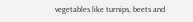vegetables like turnips, beets and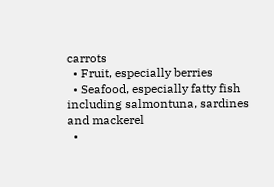carrots
  • Fruit, especially berries
  • Seafood, especially fatty fish including salmontuna, sardines and mackerel
  •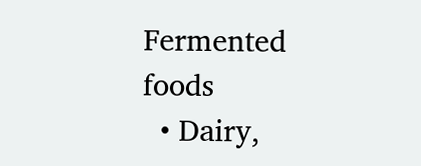Fermented foods
  • Dairy,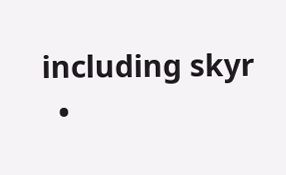including skyr
  •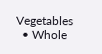Vegetables
  • Whole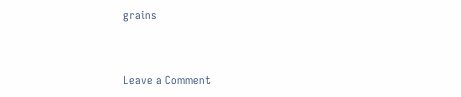grains


Leave a Comment